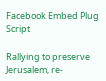Facebook Embed Plug Script

Rallying to preserve Jerusalem, re-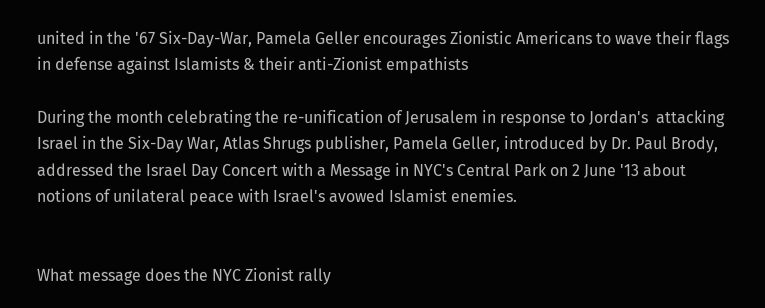united in the '67 Six-Day-War, Pamela Geller encourages Zionistic Americans to wave their flags in defense against Islamists & their anti-Zionist empathists

During the month celebrating the re-unification of Jerusalem in response to Jordan's  attacking Israel in the Six-Day War, Atlas Shrugs publisher, Pamela Geller, introduced by Dr. Paul Brody, addressed the Israel Day Concert with a Message in NYC's Central Park on 2 June '13 about notions of unilateral peace with Israel's avowed Islamist enemies.


What message does the NYC Zionist rally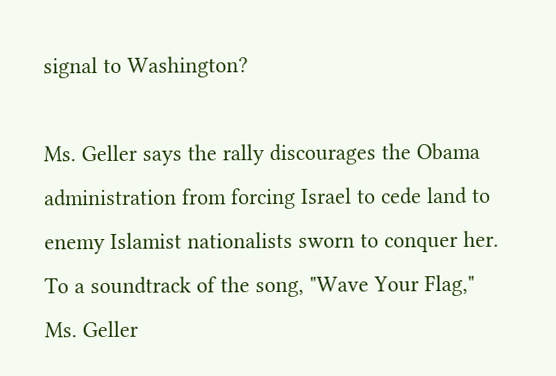signal to Washington?

Ms. Geller says the rally discourages the Obama administration from forcing Israel to cede land to enemy Islamist nationalists sworn to conquer her.
To a soundtrack of the song, "Wave Your Flag," Ms. Geller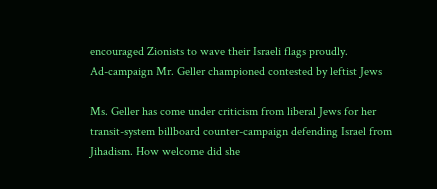encouraged Zionists to wave their Israeli flags proudly.
Ad-campaign Mr. Geller championed contested by leftist Jews

Ms. Geller has come under criticism from liberal Jews for her transit-system billboard counter-campaign defending Israel from Jihadism. How welcome did she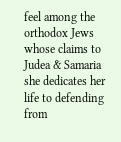feel among the orthodox Jews whose claims to Judea & Samaria she dedicates her life to defending from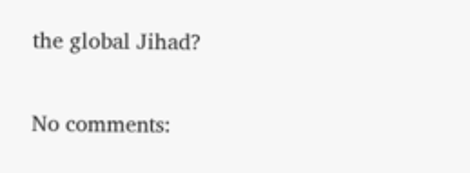the global Jihad?

No comments: